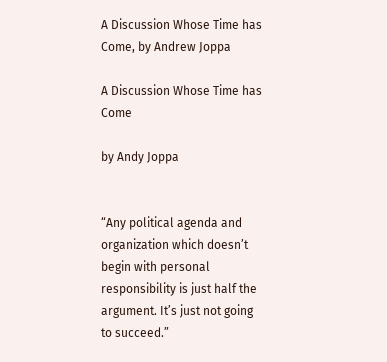A Discussion Whose Time has Come, by Andrew Joppa

A Discussion Whose Time has Come

by Andy Joppa


“Any political agenda and organization which doesn’t begin with personal responsibility is just half the argument. It’s just not going to succeed.”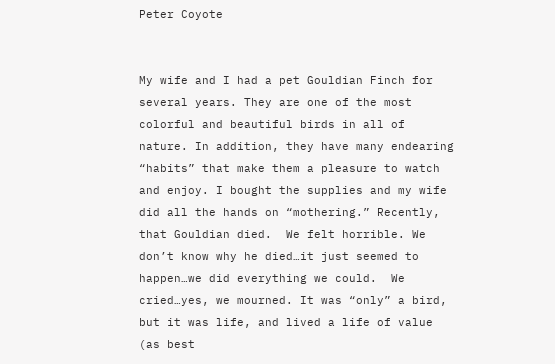Peter Coyote


My wife and I had a pet Gouldian Finch for several years. They are one of the most colorful and beautiful birds in all of nature. In addition, they have many endearing “habits” that make them a pleasure to watch and enjoy. I bought the supplies and my wife did all the hands on “mothering.” Recently, that Gouldian died.  We felt horrible. We don’t know why he died…it just seemed to happen…we did everything we could.  We cried…yes, we mourned. It was “only” a bird, but it was life, and lived a life of value (as best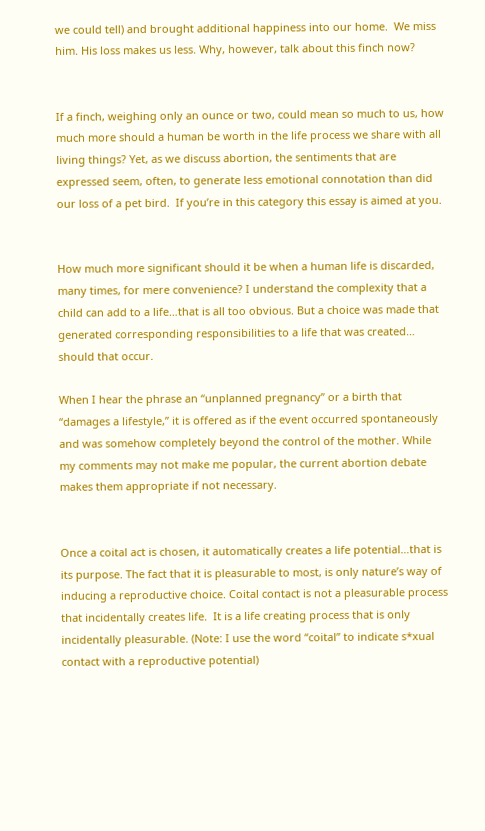we could tell) and brought additional happiness into our home.  We miss him. His loss makes us less. Why, however, talk about this finch now?


If a finch, weighing only an ounce or two, could mean so much to us, how much more should a human be worth in the life process we share with all living things? Yet, as we discuss abortion, the sentiments that are expressed seem, often, to generate less emotional connotation than did our loss of a pet bird.  If you’re in this category this essay is aimed at you.


How much more significant should it be when a human life is discarded, many times, for mere convenience? I understand the complexity that a child can add to a life…that is all too obvious. But a choice was made that generated corresponding responsibilities to a life that was created… should that occur.

When I hear the phrase an “unplanned pregnancy” or a birth that “damages a lifestyle,” it is offered as if the event occurred spontaneously and was somehow completely beyond the control of the mother. While my comments may not make me popular, the current abortion debate makes them appropriate if not necessary.


Once a coital act is chosen, it automatically creates a life potential…that is its purpose. The fact that it is pleasurable to most, is only nature’s way of inducing a reproductive choice. Coital contact is not a pleasurable process that incidentally creates life.  It is a life creating process that is only incidentally pleasurable. (Note: I use the word “coital” to indicate s*xual contact with a reproductive potential)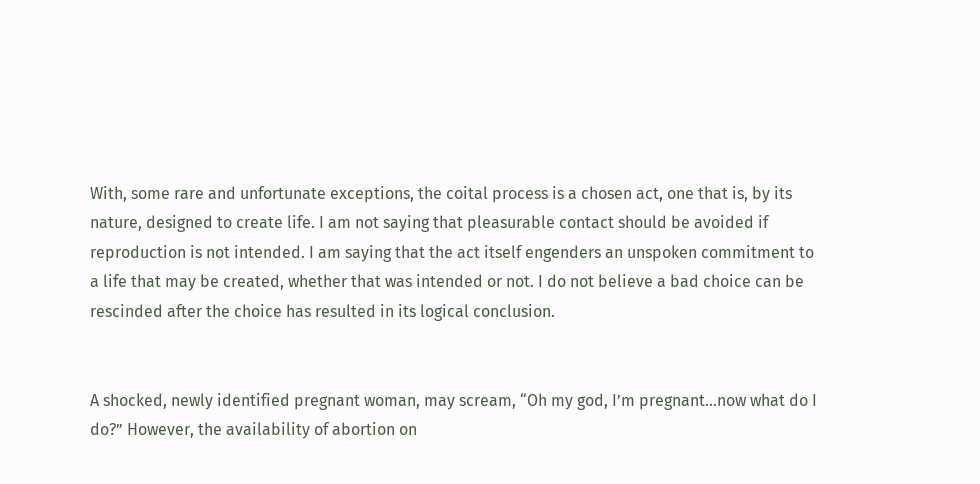With, some rare and unfortunate exceptions, the coital process is a chosen act, one that is, by its nature, designed to create life. I am not saying that pleasurable contact should be avoided if reproduction is not intended. I am saying that the act itself engenders an unspoken commitment to a life that may be created, whether that was intended or not. I do not believe a bad choice can be rescinded after the choice has resulted in its logical conclusion.


A shocked, newly identified pregnant woman, may scream, “Oh my god, I’m pregnant…now what do I do?” However, the availability of abortion on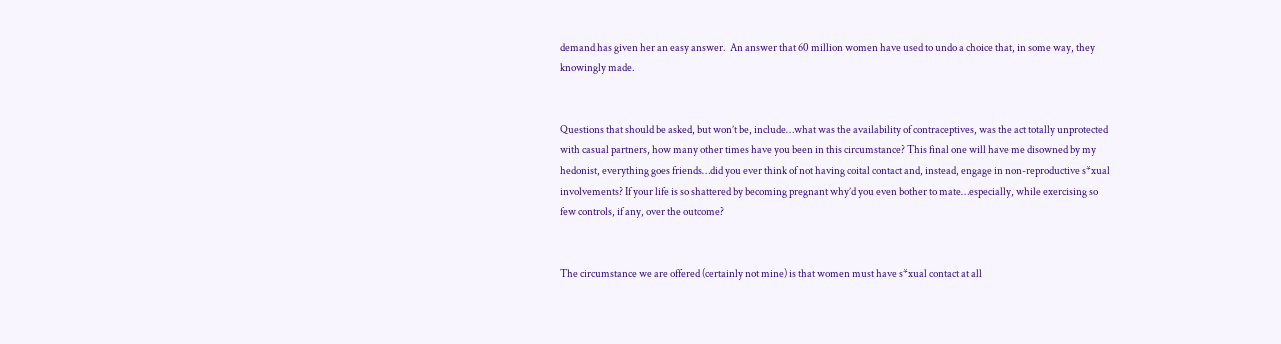demand has given her an easy answer.  An answer that 60 million women have used to undo a choice that, in some way, they knowingly made.


Questions that should be asked, but won’t be, include…what was the availability of contraceptives, was the act totally unprotected with casual partners, how many other times have you been in this circumstance? This final one will have me disowned by my hedonist, everything goes friends…did you ever think of not having coital contact and, instead, engage in non-reproductive s*xual involvements? If your life is so shattered by becoming pregnant why’d you even bother to mate…especially, while exercising so few controls, if any, over the outcome?


The circumstance we are offered (certainly not mine) is that women must have s*xual contact at all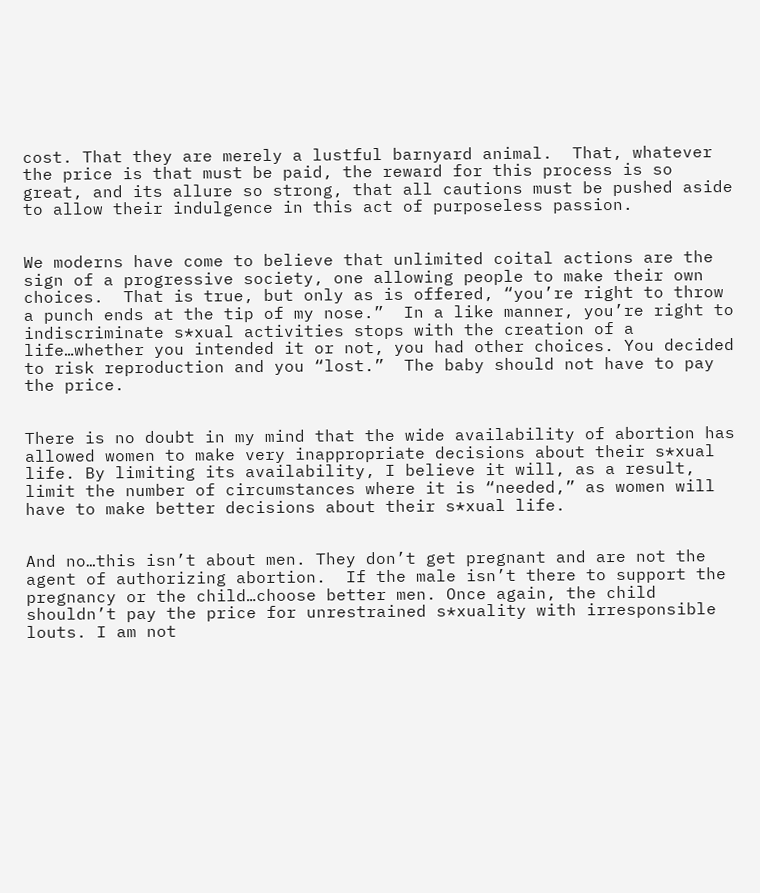cost. That they are merely a lustful barnyard animal.  That, whatever the price is that must be paid, the reward for this process is so great, and its allure so strong, that all cautions must be pushed aside to allow their indulgence in this act of purposeless passion.


We moderns have come to believe that unlimited coital actions are the sign of a progressive society, one allowing people to make their own choices.  That is true, but only as is offered, “you’re right to throw a punch ends at the tip of my nose.”  In a like manner, you’re right to indiscriminate s*xual activities stops with the creation of a life…whether you intended it or not, you had other choices. You decided to risk reproduction and you “lost.”  The baby should not have to pay the price.


There is no doubt in my mind that the wide availability of abortion has allowed women to make very inappropriate decisions about their s*xual life. By limiting its availability, I believe it will, as a result, limit the number of circumstances where it is “needed,” as women will have to make better decisions about their s*xual life.


And no…this isn’t about men. They don’t get pregnant and are not the agent of authorizing abortion.  If the male isn’t there to support the pregnancy or the child…choose better men. Once again, the child shouldn’t pay the price for unrestrained s*xuality with irresponsible louts. I am not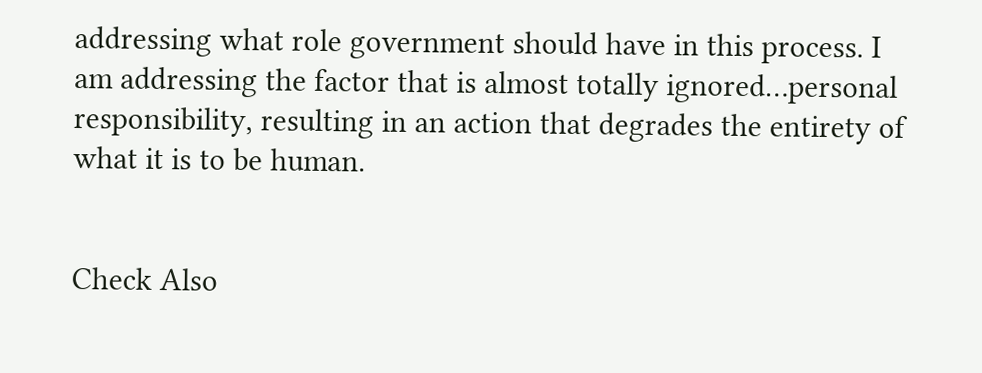addressing what role government should have in this process. I am addressing the factor that is almost totally ignored…personal responsibility, resulting in an action that degrades the entirety of what it is to be human.


Check Also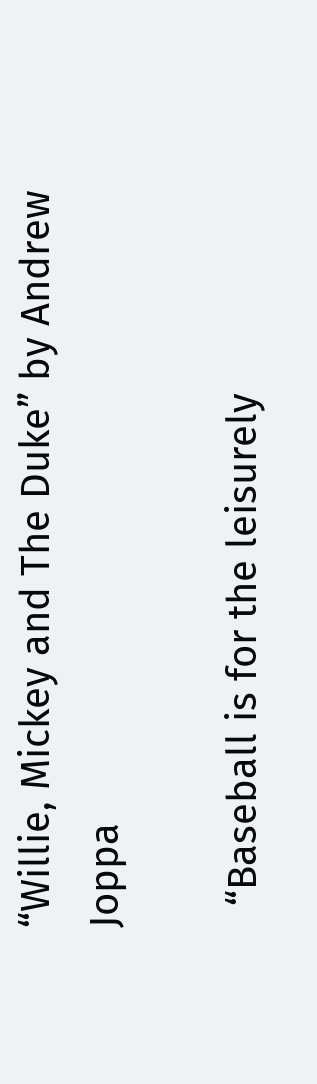“Willie, Mickey and The Duke” by Andrew Joppa

  “Baseball is for the leisurely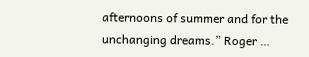afternoons of summer and for the unchanging dreams.” Roger …